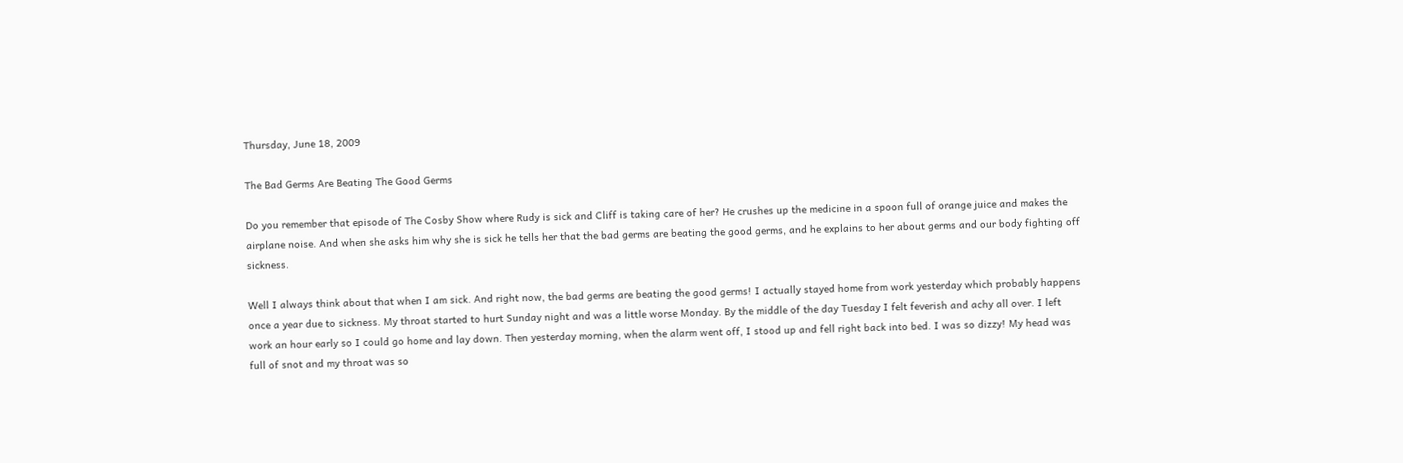Thursday, June 18, 2009

The Bad Germs Are Beating The Good Germs

Do you remember that episode of The Cosby Show where Rudy is sick and Cliff is taking care of her? He crushes up the medicine in a spoon full of orange juice and makes the airplane noise. And when she asks him why she is sick he tells her that the bad germs are beating the good germs, and he explains to her about germs and our body fighting off sickness.

Well I always think about that when I am sick. And right now, the bad germs are beating the good germs! I actually stayed home from work yesterday which probably happens once a year due to sickness. My throat started to hurt Sunday night and was a little worse Monday. By the middle of the day Tuesday I felt feverish and achy all over. I left work an hour early so I could go home and lay down. Then yesterday morning, when the alarm went off, I stood up and fell right back into bed. I was so dizzy! My head was full of snot and my throat was so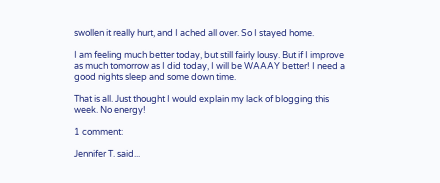swollen it really hurt, and I ached all over. So I stayed home.

I am feeling much better today, but still fairly lousy. But if I improve as much tomorrow as I did today, I will be WAAAY better! I need a good nights sleep and some down time.

That is all. Just thought I would explain my lack of blogging this week. No energy!

1 comment:

Jennifer T. said...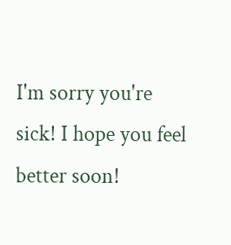I'm sorry you're sick! I hope you feel better soon!